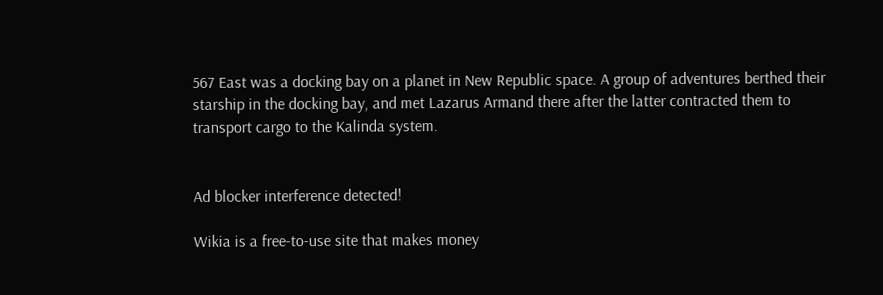567 East was a docking bay on a planet in New Republic space. A group of adventures berthed their starship in the docking bay, and met Lazarus Armand there after the latter contracted them to transport cargo to the Kalinda system.


Ad blocker interference detected!

Wikia is a free-to-use site that makes money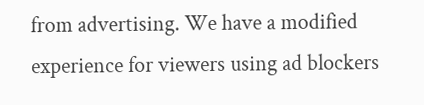from advertising. We have a modified experience for viewers using ad blockers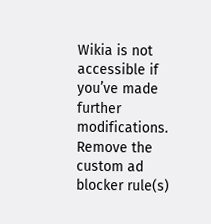Wikia is not accessible if you’ve made further modifications. Remove the custom ad blocker rule(s)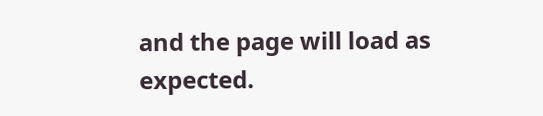and the page will load as expected.